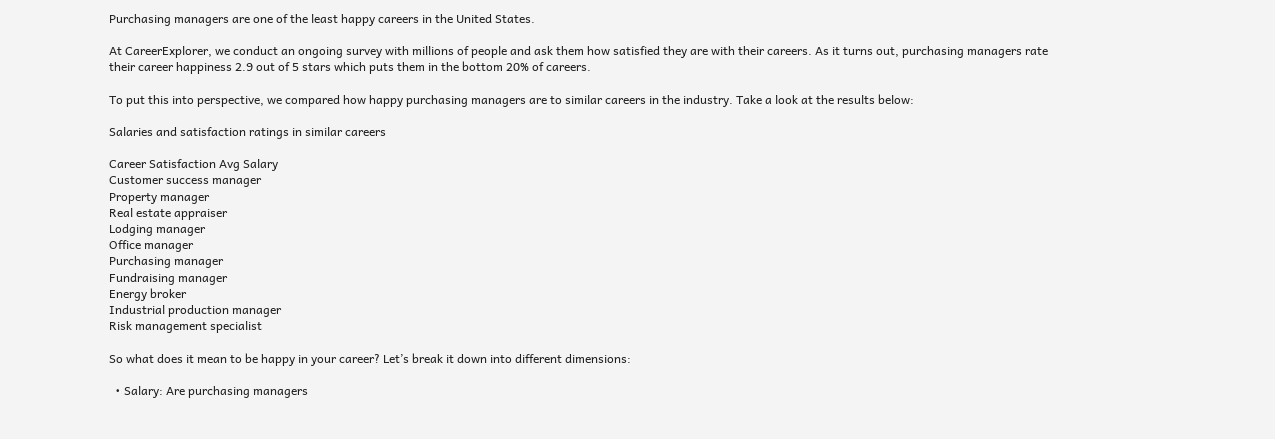Purchasing managers are one of the least happy careers in the United States.

At CareerExplorer, we conduct an ongoing survey with millions of people and ask them how satisfied they are with their careers. As it turns out, purchasing managers rate their career happiness 2.9 out of 5 stars which puts them in the bottom 20% of careers.

To put this into perspective, we compared how happy purchasing managers are to similar careers in the industry. Take a look at the results below:

Salaries and satisfaction ratings in similar careers

Career Satisfaction Avg Salary
Customer success manager
Property manager
Real estate appraiser
Lodging manager
Office manager
Purchasing manager
Fundraising manager
Energy broker
Industrial production manager
Risk management specialist

So what does it mean to be happy in your career? Let’s break it down into different dimensions:

  • Salary: Are purchasing managers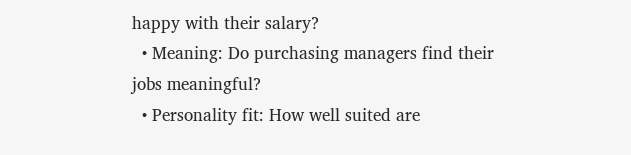happy with their salary?
  • Meaning: Do purchasing managers find their jobs meaningful?
  • Personality fit: How well suited are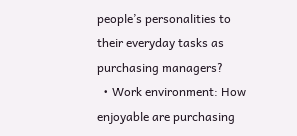people’s personalities to their everyday tasks as purchasing managers?
  • Work environment: How enjoyable are purchasing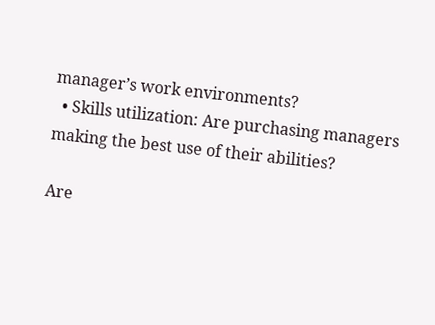manager’s work environments?
  • Skills utilization: Are purchasing managers making the best use of their abilities?

Are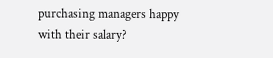purchasing managers happy with their salary?